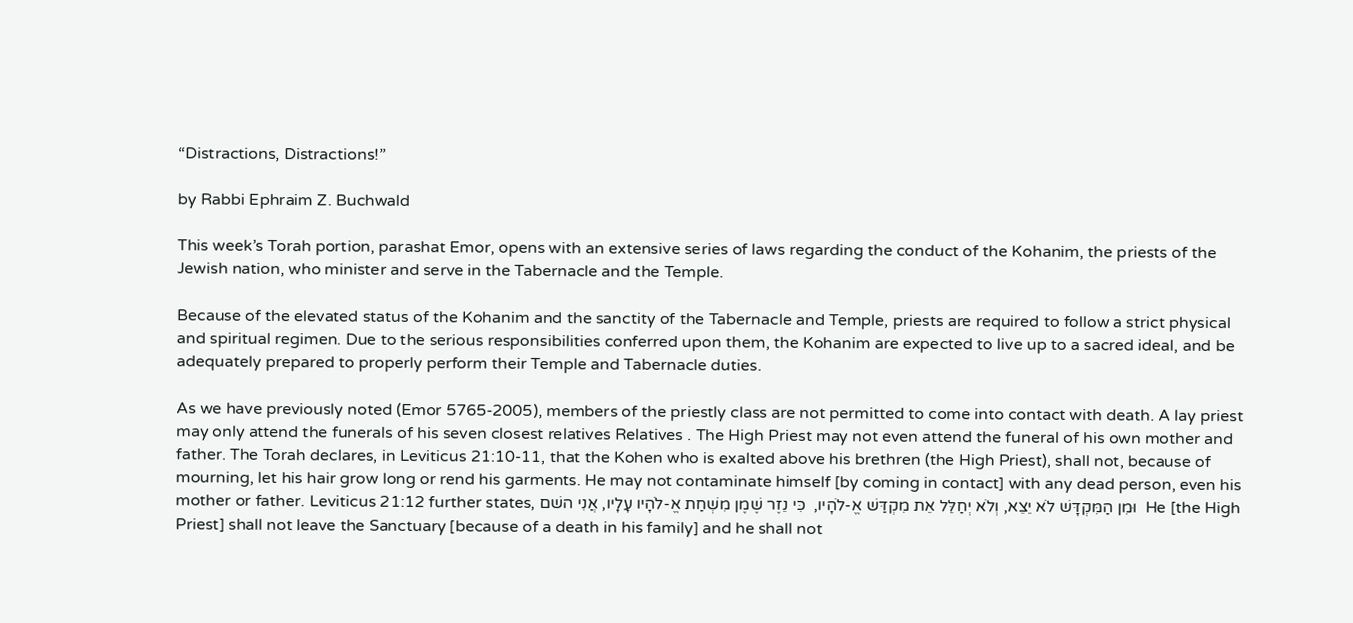“Distractions, Distractions!”

by Rabbi Ephraim Z. Buchwald

This week’s Torah portion, parashat Emor, opens with an extensive series of laws regarding the conduct of the Kohanim, the priests of the Jewish nation, who minister and serve in the Tabernacle and the Temple.

Because of the elevated status of the Kohanim and the sanctity of the Tabernacle and Temple, priests are required to follow a strict physical and spiritual regimen. Due to the serious responsibilities conferred upon them, the Kohanim are expected to live up to a sacred ideal, and be adequately prepared to properly perform their Temple and Tabernacle duties.

As we have previously noted (Emor 5765-2005), members of the priestly class are not permitted to come into contact with death. A lay priest may only attend the funerals of his seven closest relatives Relatives . The High Priest may not even attend the funeral of his own mother and father. The Torah declares, in Leviticus 21:10-11, that the Kohen who is exalted above his brethren (the High Priest), shall not, because of mourning, let his hair grow long or rend his garments. He may not contaminate himself [by coming in contact] with any dead person, even his mother or father. Leviticus 21:12 further states, וּמִן הַמִּקְדָּשׁ לֹא יֵצֵא, וְלֹא יְחַלֵּל אֵת מִקְדַּשׁ אֱ-לֹהָיו,  כִּי נֵזֶר שֶׁמֶן מִשְׁחַת אֱ-לֹהָיו עָלָיו, אֲנִי השׁם  He [the High Priest] shall not leave the Sanctuary [because of a death in his family] and he shall not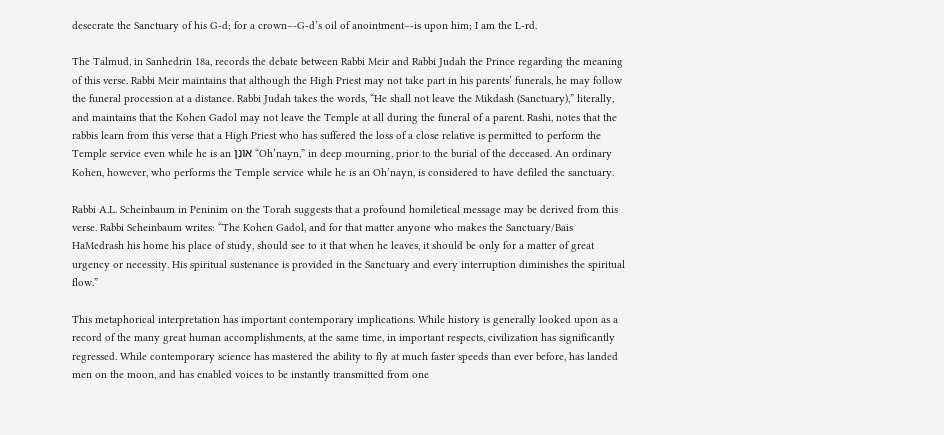desecrate the Sanctuary of his G-d; for a crown–-G-d’s oil of anointment–-is upon him; I am the L-rd.

The Talmud, in Sanhedrin 18a, records the debate between Rabbi Meir and Rabbi Judah the Prince regarding the meaning of this verse. Rabbi Meir maintains that although the High Priest may not take part in his parents’ funerals, he may follow the funeral procession at a distance. Rabbi Judah takes the words, “He shall not leave the Mikdash (Sanctuary),” literally, and maintains that the Kohen Gadol may not leave the Temple at all during the funeral of a parent. Rashi, notes that the rabbis learn from this verse that a High Priest who has suffered the loss of a close relative is permitted to perform the Temple service even while he is an אוֹנֵן “Oh’nayn,” in deep mourning, prior to the burial of the deceased. An ordinary Kohen, however, who performs the Temple service while he is an Oh’nayn, is considered to have defiled the sanctuary.

Rabbi A.L. Scheinbaum in Peninim on the Torah suggests that a profound homiletical message may be derived from this verse. Rabbi Scheinbaum writes: “The Kohen Gadol, and for that matter anyone who makes the Sanctuary/Bais HaMedrash his home his place of study, should see to it that when he leaves, it should be only for a matter of great urgency or necessity. His spiritual sustenance is provided in the Sanctuary and every interruption diminishes the spiritual flow.”

This metaphorical interpretation has important contemporary implications. While history is generally looked upon as a record of the many great human accomplishments, at the same time, in important respects, civilization has significantly regressed. While contemporary science has mastered the ability to fly at much faster speeds than ever before, has landed men on the moon, and has enabled voices to be instantly transmitted from one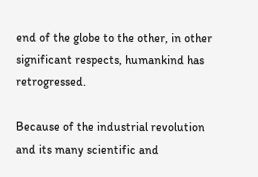end of the globe to the other, in other significant respects, humankind has retrogressed.

Because of the industrial revolution and its many scientific and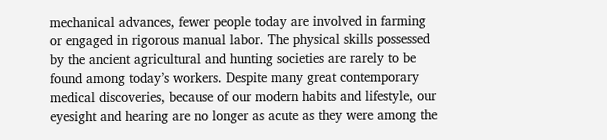mechanical advances, fewer people today are involved in farming or engaged in rigorous manual labor. The physical skills possessed by the ancient agricultural and hunting societies are rarely to be found among today’s workers. Despite many great contemporary medical discoveries, because of our modern habits and lifestyle, our eyesight and hearing are no longer as acute as they were among the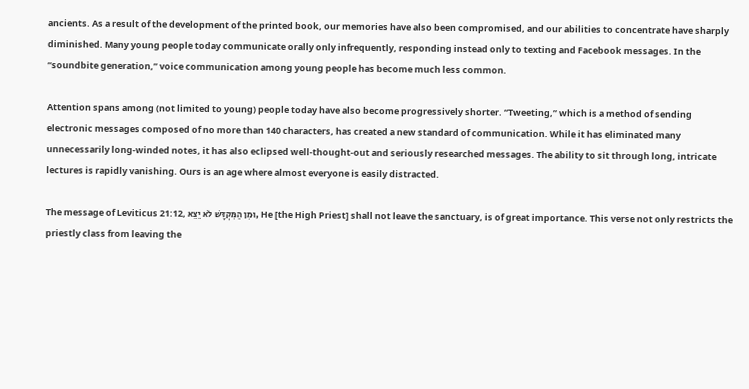ancients. As a result of the development of the printed book, our memories have also been compromised, and our abilities to concentrate have sharply diminished. Many young people today communicate orally only infrequently, responding instead only to texting and Facebook messages. In the “soundbite generation,” voice communication among young people has become much less common.

Attention spans among (not limited to young) people today have also become progressively shorter. “Tweeting,” which is a method of sending electronic messages composed of no more than 140 characters, has created a new standard of communication. While it has eliminated many unnecessarily long-winded notes, it has also eclipsed well-thought-out and seriously researched messages. The ability to sit through long, intricate lectures is rapidly vanishing. Ours is an age where almost everyone is easily distracted.

The message of Leviticus 21:12, וּמִן הַמִּקְדָּשׁ לֹא יֵצֵא, He [the High Priest] shall not leave the sanctuary, is of great importance. This verse not only restricts the priestly class from leaving the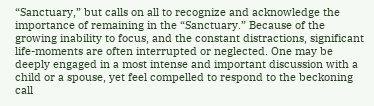“Sanctuary,” but calls on all to recognize and acknowledge the importance of remaining in the “Sanctuary.” Because of the growing inability to focus, and the constant distractions, significant life-moments are often interrupted or neglected. One may be deeply engaged in a most intense and important discussion with a child or a spouse, yet feel compelled to respond to the beckoning call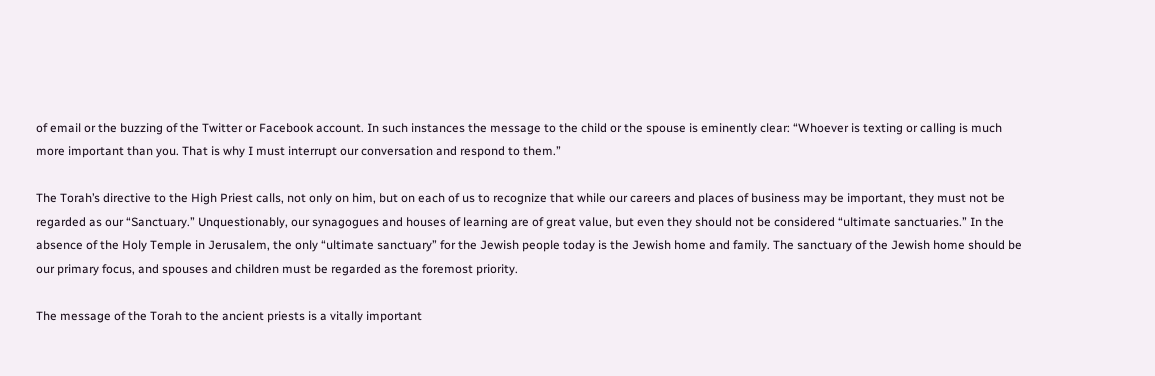of email or the buzzing of the Twitter or Facebook account. In such instances the message to the child or the spouse is eminently clear: “Whoever is texting or calling is much more important than you. That is why I must interrupt our conversation and respond to them.”

The Torah’s directive to the High Priest calls, not only on him, but on each of us to recognize that while our careers and places of business may be important, they must not be regarded as our “Sanctuary.” Unquestionably, our synagogues and houses of learning are of great value, but even they should not be considered “ultimate sanctuaries.” In the absence of the Holy Temple in Jerusalem, the only “ultimate sanctuary” for the Jewish people today is the Jewish home and family. The sanctuary of the Jewish home should be our primary focus, and spouses and children must be regarded as the foremost priority.

The message of the Torah to the ancient priests is a vitally important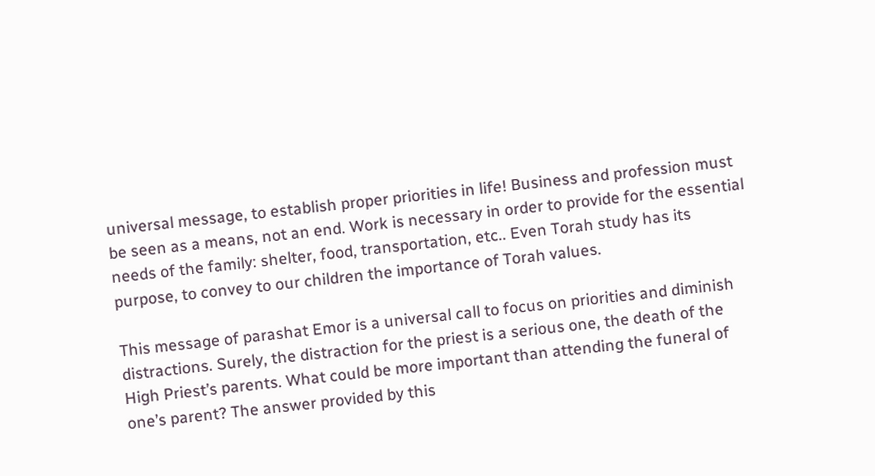universal message, to establish proper priorities in life! Business and profession must be seen as a means, not an end. Work is necessary in order to provide for the essential needs of the family: shelter, food, transportation, etc.. Even Torah study has its purpose, to convey to our children the importance of Torah values.

This message of parashat Emor is a universal call to focus on priorities and diminish distractions. Surely, the distraction for the priest is a serious one, the death of the High Priest’s parents. What could be more important than attending the funeral of one’s parent? The answer provided by this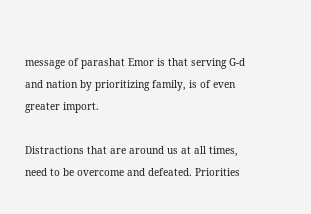message of parashat Emor is that serving G-d and nation by prioritizing family, is of even greater import.

Distractions that are around us at all times, need to be overcome and defeated. Priorities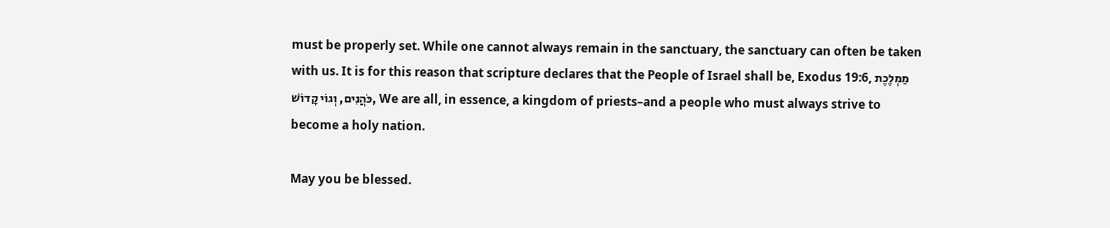must be properly set. While one cannot always remain in the sanctuary, the sanctuary can often be taken with us. It is for this reason that scripture declares that the People of Israel shall be, Exodus 19:6, מַמְלֶכֶת כֹּהֲנִים, וְגוֹי קָדוֹשׁ, We are all, in essence, a kingdom of priests–and a people who must always strive to become a holy nation.

May you be blessed.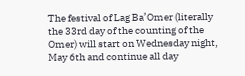The festival of Lag Ba’Omer (literally the 33rd day of the counting of the Omer) will start on Wednesday night, May 6th and continue all day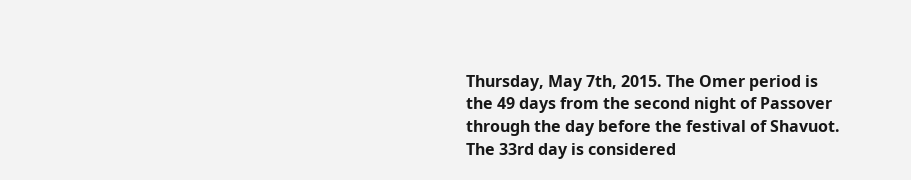Thursday, May 7th, 2015. The Omer period is the 49 days from the second night of Passover through the day before the festival of Shavuot. The 33rd day is considered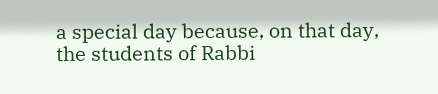a special day because, on that day, the students of Rabbi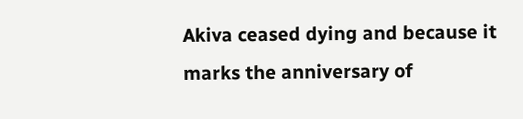Akiva ceased dying and because it marks the anniversary of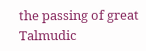the passing of great Talmudic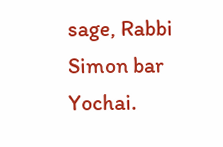sage, Rabbi Simon bar Yochai.